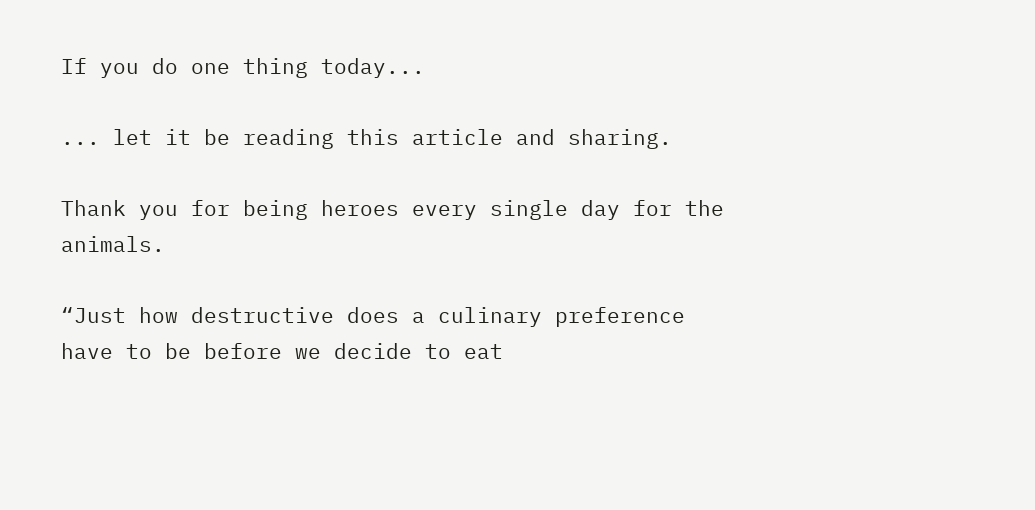If you do one thing today...

... let it be reading this article and sharing.

Thank you for being heroes every single day for the animals.

“Just how destructive does a culinary preference have to be before we decide to eat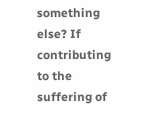something else? If contributing to the suffering of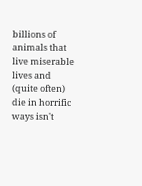billions of animals that live miserable lives and (quite often) die in horrific ways isn't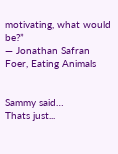motivating, what would be?”
― Jonathan Safran Foer, Eating Animals


Sammy said…
Thats just...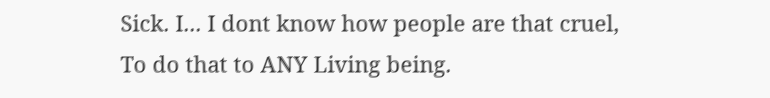Sick. I... I dont know how people are that cruel, To do that to ANY Living being.